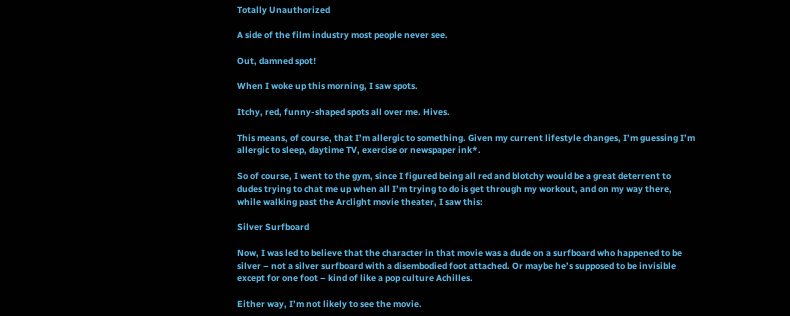Totally Unauthorized

A side of the film industry most people never see.

Out, damned spot!

When I woke up this morning, I saw spots.

Itchy, red, funny-shaped spots all over me. Hives.

This means, of course, that I’m allergic to something. Given my current lifestyle changes, I’m guessing I’m allergic to sleep, daytime TV, exercise or newspaper ink*.

So of course, I went to the gym, since I figured being all red and blotchy would be a great deterrent to dudes trying to chat me up when all I’m trying to do is get through my workout, and on my way there, while walking past the Arclight movie theater, I saw this:

Silver Surfboard

Now, I was led to believe that the character in that movie was a dude on a surfboard who happened to be silver – not a silver surfboard with a disembodied foot attached. Or maybe he’s supposed to be invisible except for one foot – kind of like a pop culture Achilles.

Either way, I’m not likely to see the movie.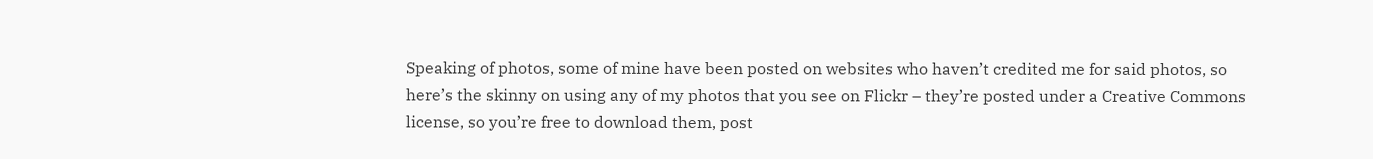Speaking of photos, some of mine have been posted on websites who haven’t credited me for said photos, so here’s the skinny on using any of my photos that you see on Flickr – they’re posted under a Creative Commons license, so you’re free to download them, post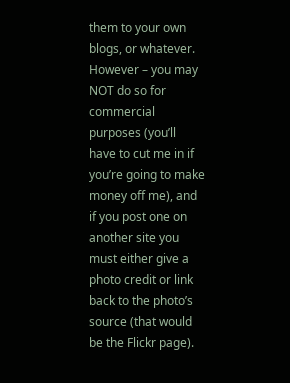them to your own blogs, or whatever. However – you may NOT do so for commercial purposes (you’ll have to cut me in if you’re going to make money off me), and if you post one on another site you must either give a photo credit or link back to the photo’s source (that would be the Flickr page).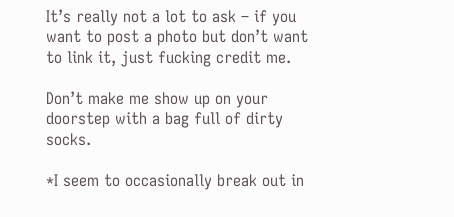It’s really not a lot to ask – if you want to post a photo but don’t want to link it, just fucking credit me.

Don’t make me show up on your doorstep with a bag full of dirty socks.

*I seem to occasionally break out in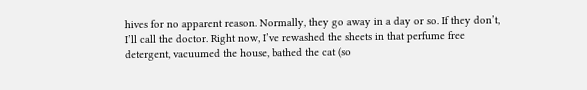hives for no apparent reason. Normally, they go away in a day or so. If they don’t, I’ll call the doctor. Right now, I’ve rewashed the sheets in that perfume free detergent, vacuumed the house, bathed the cat (so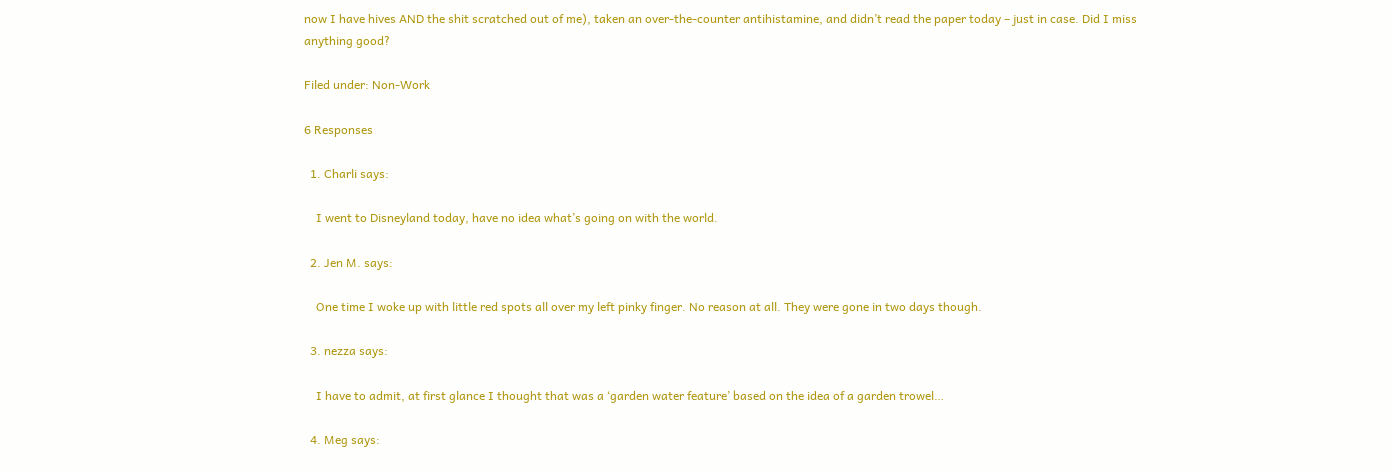now I have hives AND the shit scratched out of me), taken an over-the-counter antihistamine, and didn’t read the paper today – just in case. Did I miss anything good?

Filed under: Non-Work

6 Responses

  1. Charli says:

    I went to Disneyland today, have no idea what’s going on with the world.

  2. Jen M. says:

    One time I woke up with little red spots all over my left pinky finger. No reason at all. They were gone in two days though.

  3. nezza says:

    I have to admit, at first glance I thought that was a ‘garden water feature’ based on the idea of a garden trowel…

  4. Meg says: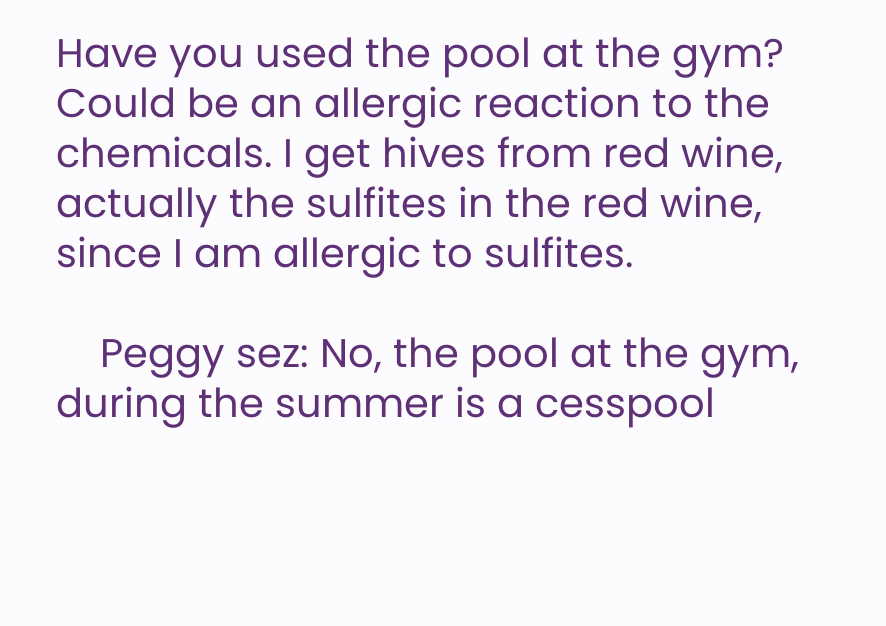Have you used the pool at the gym? Could be an allergic reaction to the chemicals. I get hives from red wine, actually the sulfites in the red wine, since I am allergic to sulfites.

    Peggy sez: No, the pool at the gym, during the summer is a cesspool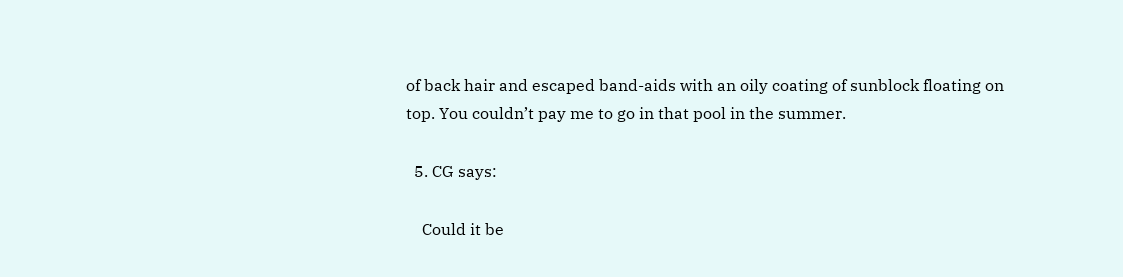of back hair and escaped band-aids with an oily coating of sunblock floating on top. You couldn’t pay me to go in that pool in the summer.

  5. CG says:

    Could it be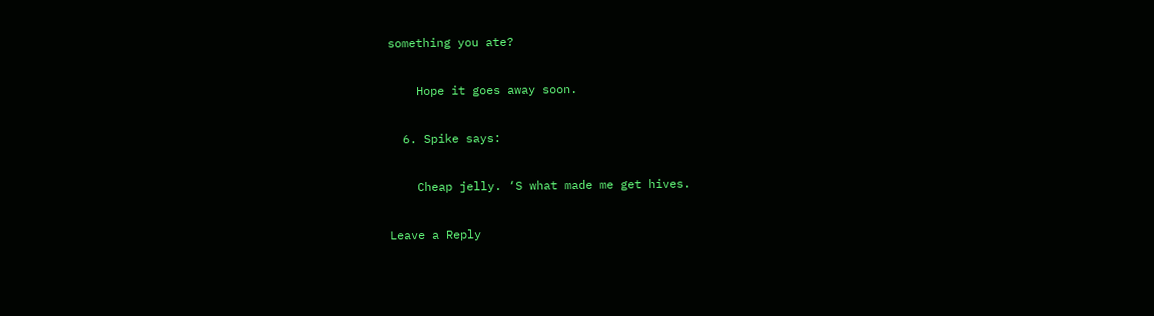something you ate?

    Hope it goes away soon.

  6. Spike says:

    Cheap jelly. ‘S what made me get hives.

Leave a Reply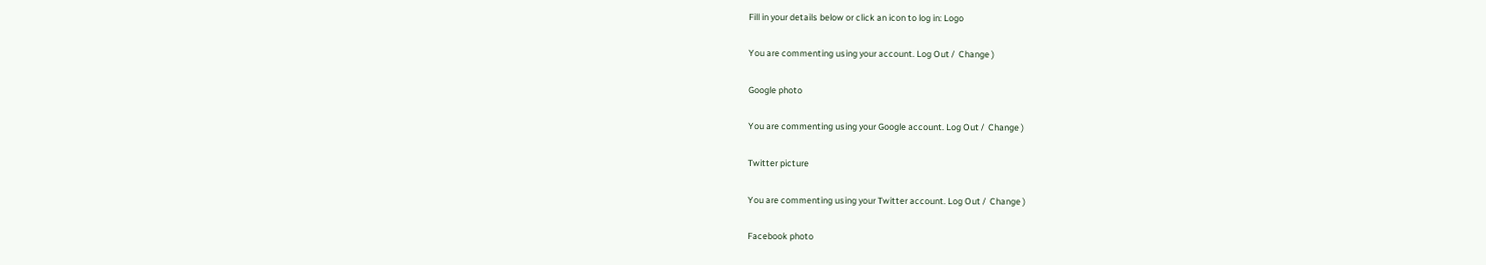Fill in your details below or click an icon to log in: Logo

You are commenting using your account. Log Out /  Change )

Google photo

You are commenting using your Google account. Log Out /  Change )

Twitter picture

You are commenting using your Twitter account. Log Out /  Change )

Facebook photo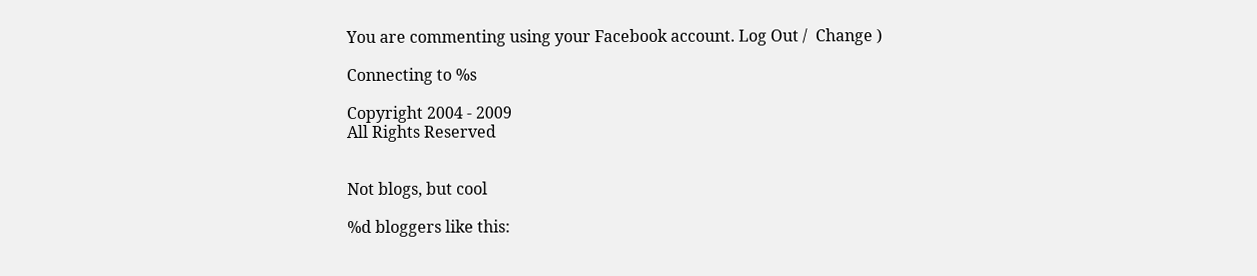You are commenting using your Facebook account. Log Out /  Change )

Connecting to %s

Copyright 2004 - 2009
All Rights Reserved


Not blogs, but cool

%d bloggers like this: